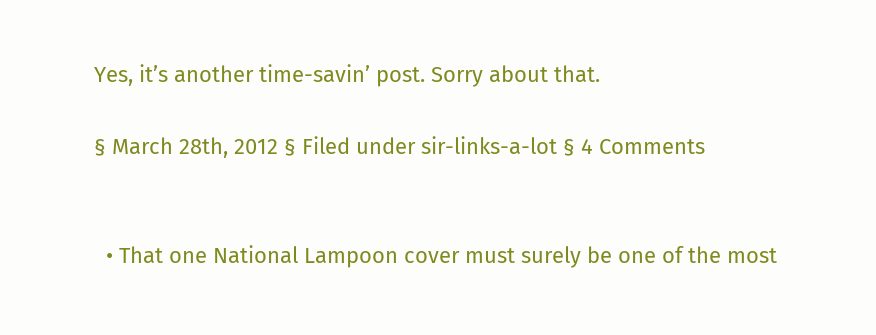Yes, it’s another time-savin’ post. Sorry about that.

§ March 28th, 2012 § Filed under sir-links-a-lot § 4 Comments


  • That one National Lampoon cover must surely be one of the most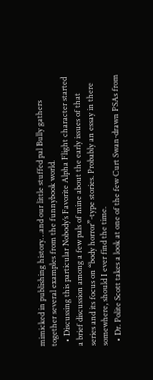mimicked in publishing history…and our little stuffed pal Bully gathers together several examples from the funnybook world.
  • Discussing this particular Nobody’s Favorite Alpha Flight character started a brief discussion among a few pals of mine about the early issues of that series and its focus on “body horror”-type stories. Probably an essay in there somewhere, should I ever find the time.
  • Dr. Polite Scott takes a look at one of the few Curt Swan-drawn PSAs from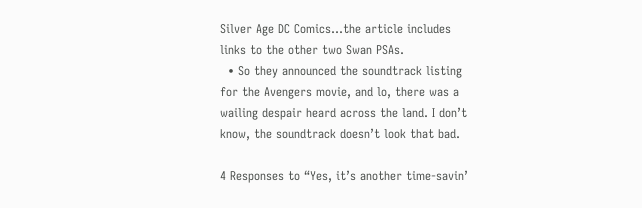Silver Age DC Comics…the article includes links to the other two Swan PSAs.
  • So they announced the soundtrack listing for the Avengers movie, and lo, there was a wailing despair heard across the land. I don’t know, the soundtrack doesn’t look that bad.

4 Responses to “Yes, it’s another time-savin’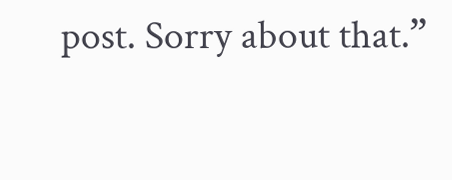post. Sorry about that.”